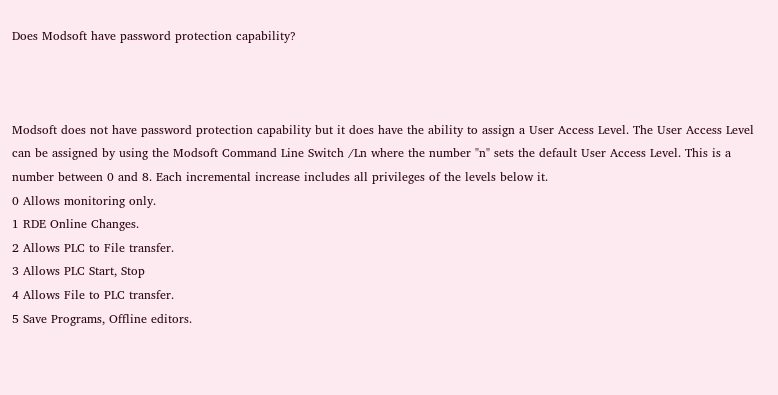Does Modsoft have password protection capability?



Modsoft does not have password protection capability but it does have the ability to assign a User Access Level. The User Access Level can be assigned by using the Modsoft Command Line Switch /Ln where the number "n" sets the default User Access Level. This is a number between 0 and 8. Each incremental increase includes all privileges of the levels below it.
0 Allows monitoring only.
1 RDE Online Changes.
2 Allows PLC to File transfer.
3 Allows PLC Start, Stop
4 Allows File to PLC transfer.
5 Save Programs, Offline editors.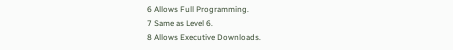6 Allows Full Programming.
7 Same as Level 6.
8 Allows Executive Downloads.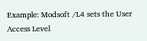Example: Modsoft /L4 sets the User Access Level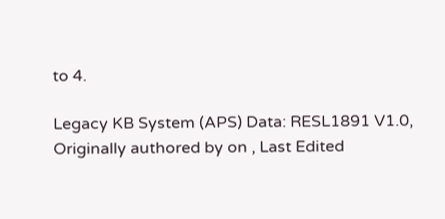to 4.

Legacy KB System (APS) Data: RESL1891 V1.0, Originally authored by on , Last Edited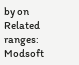by on
Related ranges: Modsoft